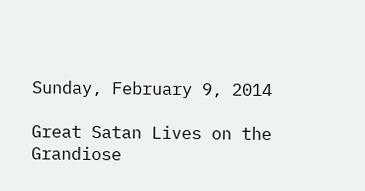Sunday, February 9, 2014

Great Satan Lives on the Grandiose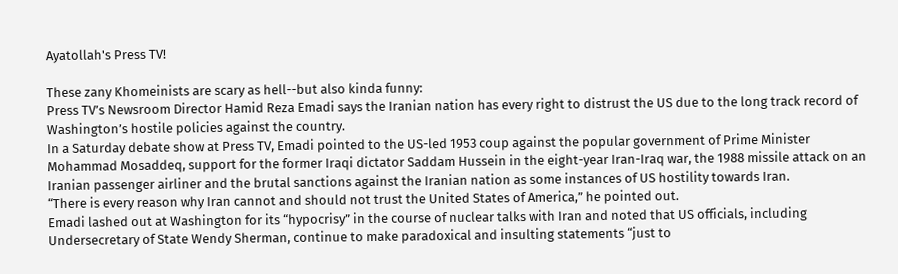Ayatollah's Press TV!

These zany Khomeinists are scary as hell--but also kinda funny:
Press TV’s Newsroom Director Hamid Reza Emadi says the Iranian nation has every right to distrust the US due to the long track record of Washington’s hostile policies against the country.
In a Saturday debate show at Press TV, Emadi pointed to the US-led 1953 coup against the popular government of Prime Minister Mohammad Mosaddeq, support for the former Iraqi dictator Saddam Hussein in the eight-year Iran-Iraq war, the 1988 missile attack on an Iranian passenger airliner and the brutal sanctions against the Iranian nation as some instances of US hostility towards Iran.
“There is every reason why Iran cannot and should not trust the United States of America,” he pointed out.
Emadi lashed out at Washington for its “hypocrisy” in the course of nuclear talks with Iran and noted that US officials, including Undersecretary of State Wendy Sherman, continue to make paradoxical and insulting statements “just to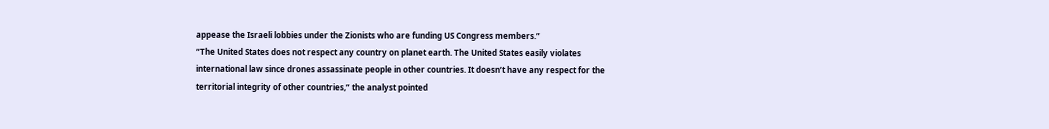appease the Israeli lobbies under the Zionists who are funding US Congress members.”
“The United States does not respect any country on planet earth. The United States easily violates international law since drones assassinate people in other countries. It doesn’t have any respect for the territorial integrity of other countries,” the analyst pointed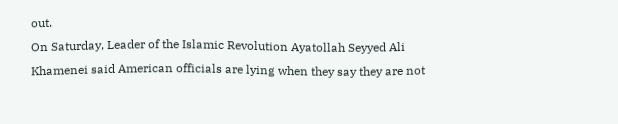out.
On Saturday, Leader of the Islamic Revolution Ayatollah Seyyed Ali Khamenei said American officials are lying when they say they are not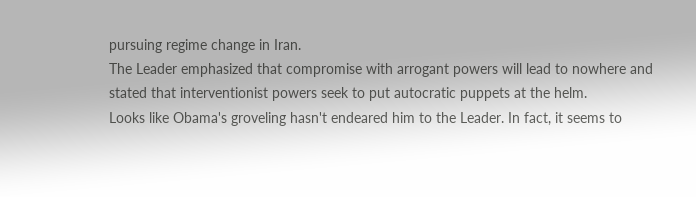pursuing regime change in Iran.
The Leader emphasized that compromise with arrogant powers will lead to nowhere and stated that interventionist powers seek to put autocratic puppets at the helm.
Looks like Obama's groveling hasn't endeared him to the Leader. In fact, it seems to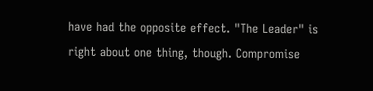have had the opposite effect. "The Leader" is right about one thing, though. Compromise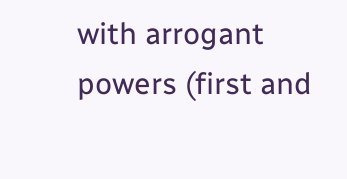with arrogant powers (first and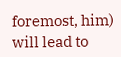foremost, him) will lead to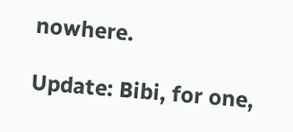nowhere.

Update: Bibi, for one,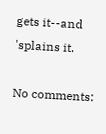gets it--and 'splains it.

No comments: